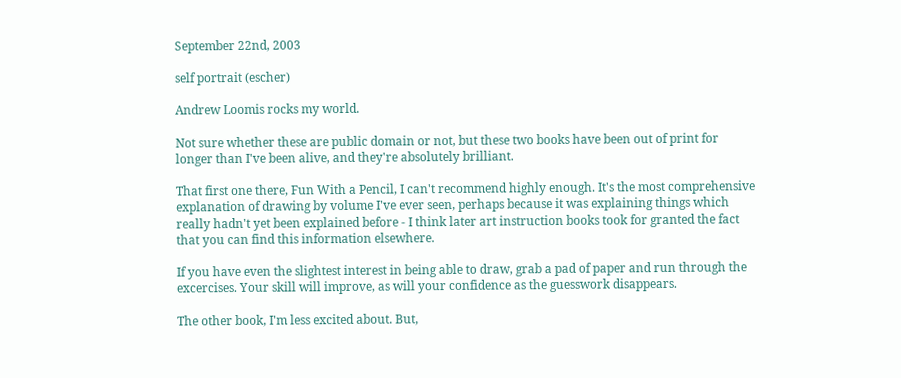September 22nd, 2003

self portrait (escher)

Andrew Loomis rocks my world.

Not sure whether these are public domain or not, but these two books have been out of print for longer than I've been alive, and they're absolutely brilliant.

That first one there, Fun With a Pencil, I can't recommend highly enough. It's the most comprehensive explanation of drawing by volume I've ever seen, perhaps because it was explaining things which really hadn't yet been explained before - I think later art instruction books took for granted the fact that you can find this information elsewhere.

If you have even the slightest interest in being able to draw, grab a pad of paper and run through the excercises. Your skill will improve, as will your confidence as the guesswork disappears.

The other book, I'm less excited about. But,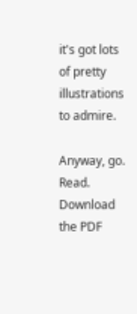it's got lots of pretty illustrations to admire.

Anyway, go. Read. Download the PDF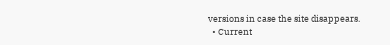versions in case the site disappears.
  • Current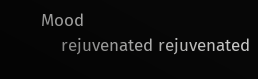Mood
    rejuvenated rejuvenated